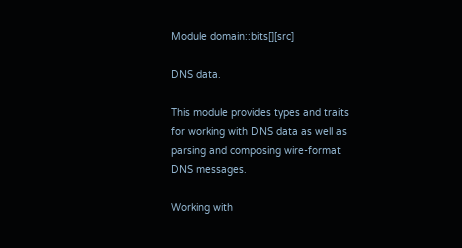Module domain::bits[][src]

DNS data.

This module provides types and traits for working with DNS data as well as parsing and composing wire-format DNS messages.

Working with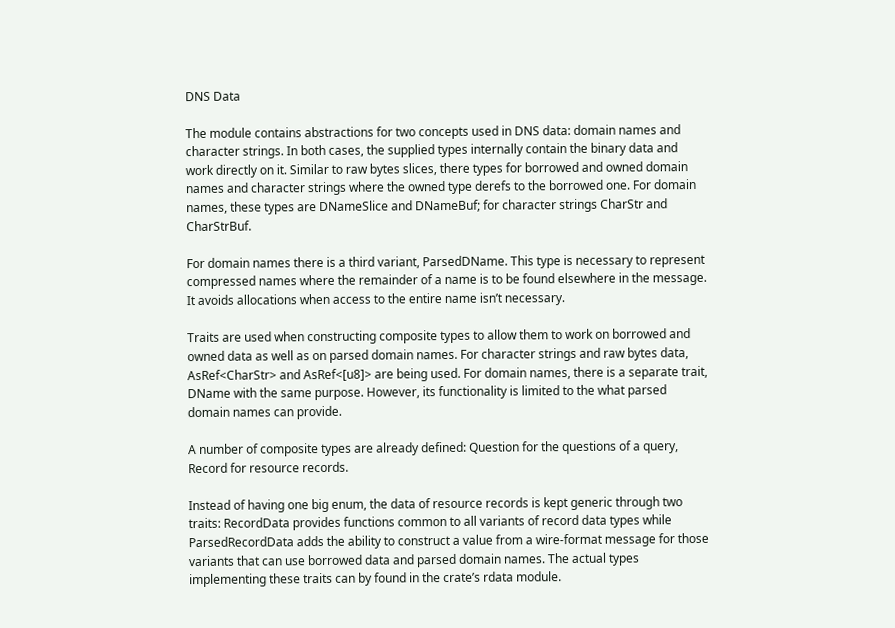DNS Data

The module contains abstractions for two concepts used in DNS data: domain names and character strings. In both cases, the supplied types internally contain the binary data and work directly on it. Similar to raw bytes slices, there types for borrowed and owned domain names and character strings where the owned type derefs to the borrowed one. For domain names, these types are DNameSlice and DNameBuf; for character strings CharStr and CharStrBuf.

For domain names there is a third variant, ParsedDName. This type is necessary to represent compressed names where the remainder of a name is to be found elsewhere in the message. It avoids allocations when access to the entire name isn’t necessary.

Traits are used when constructing composite types to allow them to work on borrowed and owned data as well as on parsed domain names. For character strings and raw bytes data, AsRef<CharStr> and AsRef<[u8]> are being used. For domain names, there is a separate trait, DName with the same purpose. However, its functionality is limited to the what parsed domain names can provide.

A number of composite types are already defined: Question for the questions of a query, Record for resource records.

Instead of having one big enum, the data of resource records is kept generic through two traits: RecordData provides functions common to all variants of record data types while ParsedRecordData adds the ability to construct a value from a wire-format message for those variants that can use borrowed data and parsed domain names. The actual types implementing these traits can by found in the crate’s rdata module.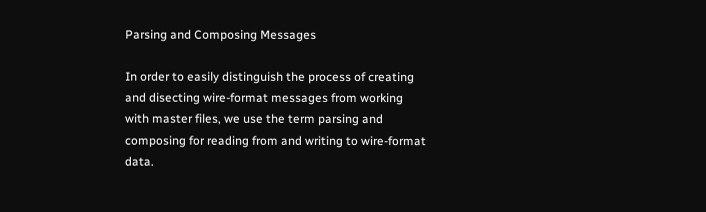Parsing and Composing Messages

In order to easily distinguish the process of creating and disecting wire-format messages from working with master files, we use the term parsing and composing for reading from and writing to wire-format data.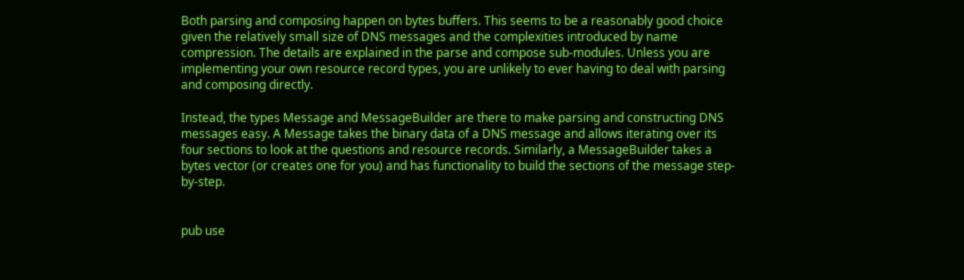Both parsing and composing happen on bytes buffers. This seems to be a reasonably good choice given the relatively small size of DNS messages and the complexities introduced by name compression. The details are explained in the parse and compose sub-modules. Unless you are implementing your own resource record types, you are unlikely to ever having to deal with parsing and composing directly.

Instead, the types Message and MessageBuilder are there to make parsing and constructing DNS messages easy. A Message takes the binary data of a DNS message and allows iterating over its four sections to look at the questions and resource records. Similarly, a MessageBuilder takes a bytes vector (or creates one for you) and has functionality to build the sections of the message step-by-step.


pub use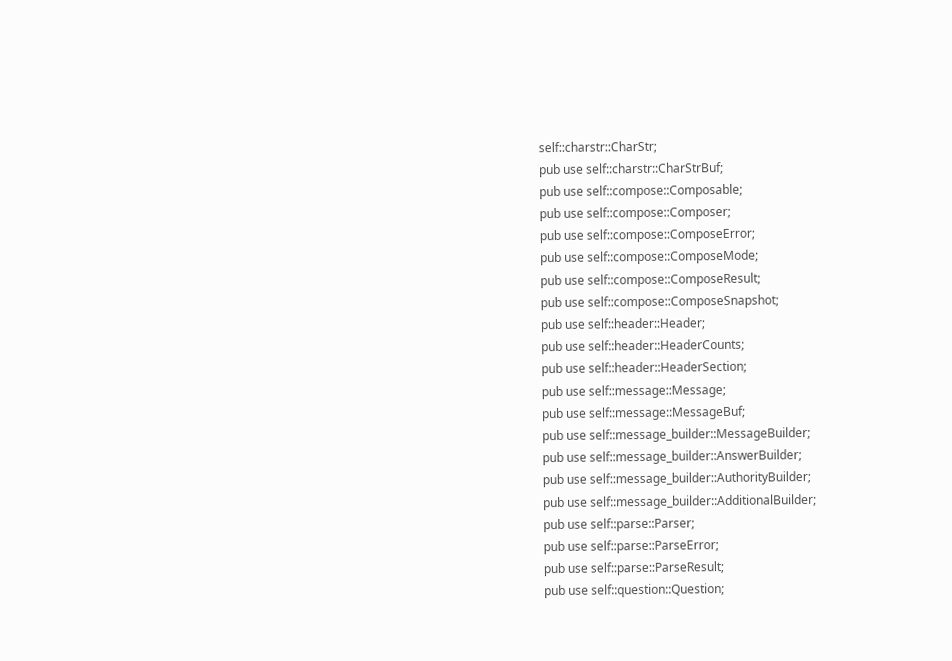self::charstr::CharStr;
pub use self::charstr::CharStrBuf;
pub use self::compose::Composable;
pub use self::compose::Composer;
pub use self::compose::ComposeError;
pub use self::compose::ComposeMode;
pub use self::compose::ComposeResult;
pub use self::compose::ComposeSnapshot;
pub use self::header::Header;
pub use self::header::HeaderCounts;
pub use self::header::HeaderSection;
pub use self::message::Message;
pub use self::message::MessageBuf;
pub use self::message_builder::MessageBuilder;
pub use self::message_builder::AnswerBuilder;
pub use self::message_builder::AuthorityBuilder;
pub use self::message_builder::AdditionalBuilder;
pub use self::parse::Parser;
pub use self::parse::ParseError;
pub use self::parse::ParseResult;
pub use self::question::Question;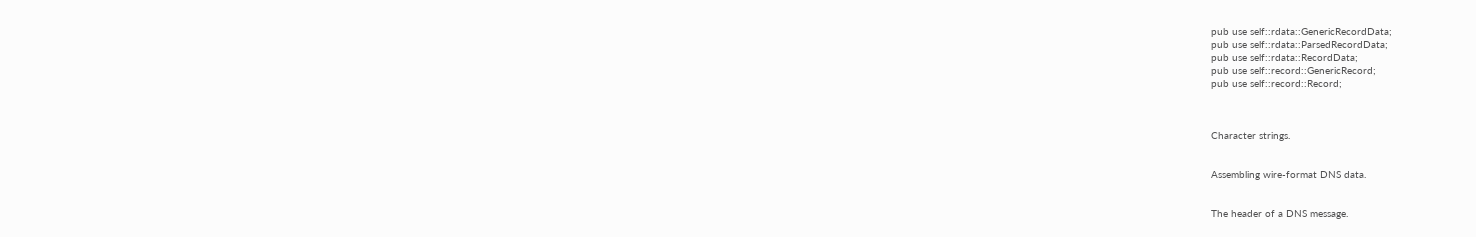pub use self::rdata::GenericRecordData;
pub use self::rdata::ParsedRecordData;
pub use self::rdata::RecordData;
pub use self::record::GenericRecord;
pub use self::record::Record;



Character strings.


Assembling wire-format DNS data.


The header of a DNS message.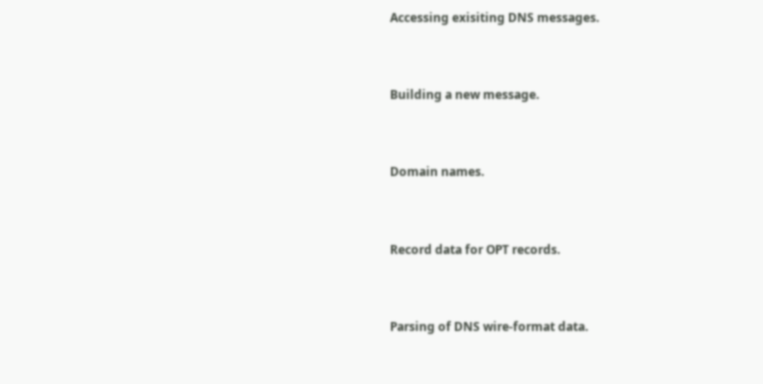Accessing exisiting DNS messages.


Building a new message.


Domain names.


Record data for OPT records.


Parsing of DNS wire-format data.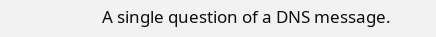A single question of a DNS message.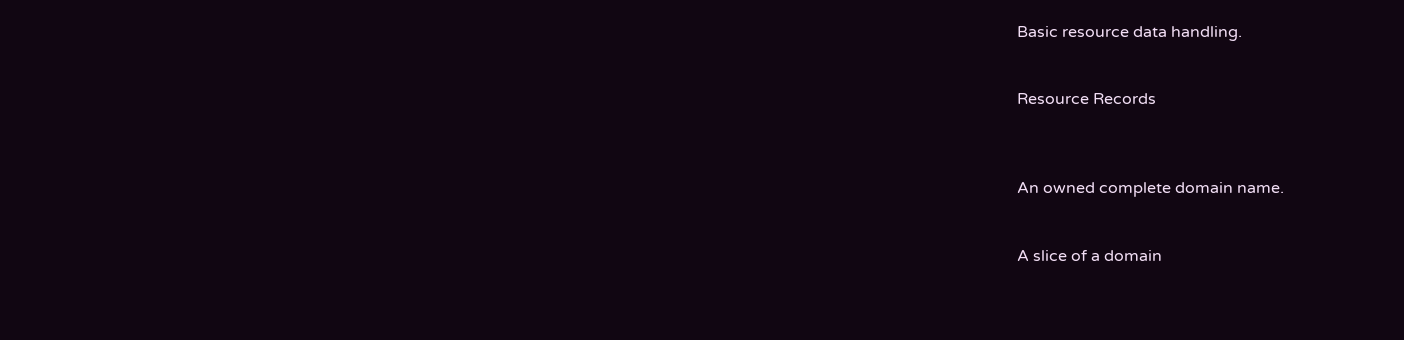Basic resource data handling.


Resource Records



An owned complete domain name.


A slice of a domain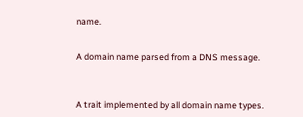name.


A domain name parsed from a DNS message.



A trait implemented by all domain name types.